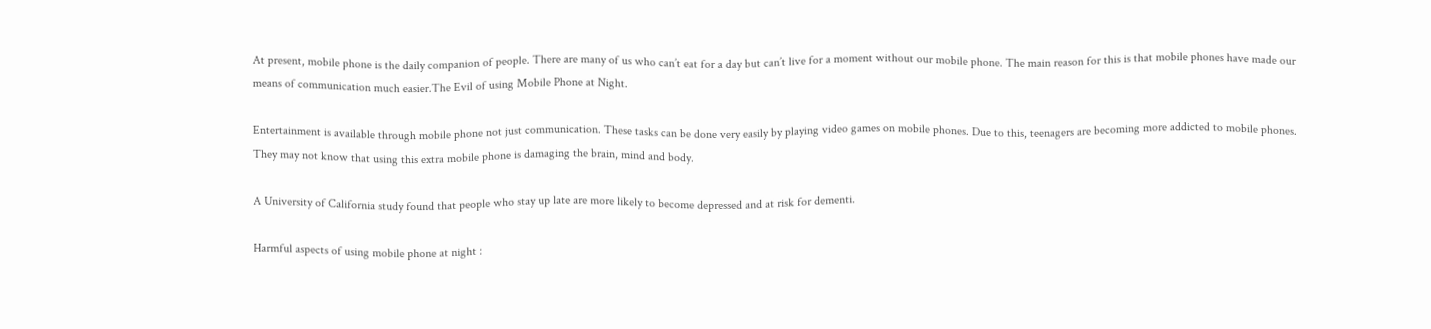At present, mobile phone is the daily companion of people. There are many of us who can’t eat for a day but can’t live for a moment without our mobile phone. The main reason for this is that mobile phones have made our means of communication much easier.The Evil of using Mobile Phone at Night.

Entertainment is available through mobile phone not just communication. These tasks can be done very easily by playing video games on mobile phones. Due to this, teenagers are becoming more addicted to mobile phones. They may not know that using this extra mobile phone is damaging the brain, mind and body.

A University of California study found that people who stay up late are more likely to become depressed and at risk for dementi.

Harmful aspects of using mobile phone at night :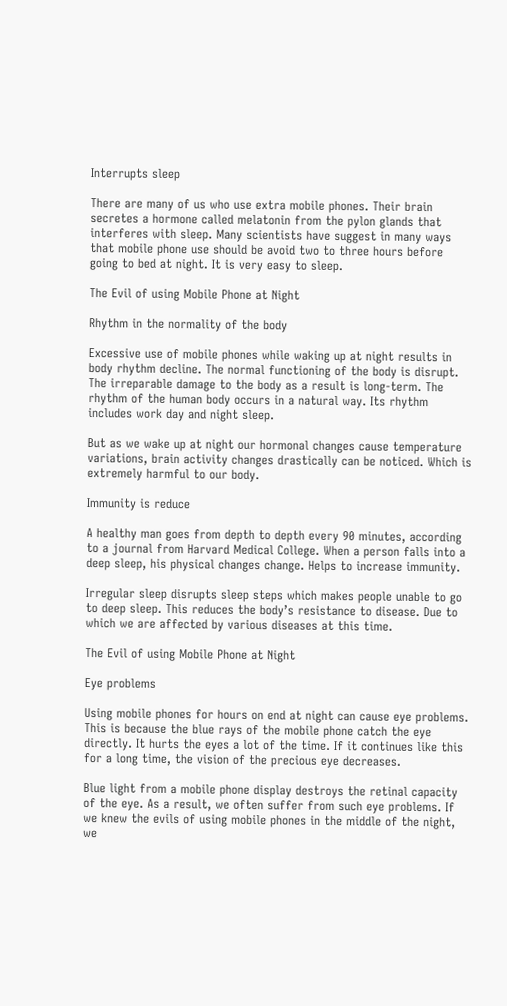Interrupts sleep

There are many of us who use extra mobile phones. Their brain secretes a hormone called melatonin from the pylon glands that interferes with sleep. Many scientists have suggest in many ways that mobile phone use should be avoid two to three hours before going to bed at night. It is very easy to sleep.

The Evil of using Mobile Phone at Night

Rhythm in the normality of the body

Excessive use of mobile phones while waking up at night results in body rhythm decline. The normal functioning of the body is disrupt. The irreparable damage to the body as a result is long-term. The rhythm of the human body occurs in a natural way. Its rhythm includes work day and night sleep.

But as we wake up at night our hormonal changes cause temperature variations, brain activity changes drastically can be noticed. Which is extremely harmful to our body.

Immunity is reduce

A healthy man goes from depth to depth every 90 minutes, according to a journal from Harvard Medical College. When a person falls into a deep sleep, his physical changes change. Helps to increase immunity.

Irregular sleep disrupts sleep steps which makes people unable to go to deep sleep. This reduces the body’s resistance to disease. Due to which we are affected by various diseases at this time.

The Evil of using Mobile Phone at Night

Eye problems

Using mobile phones for hours on end at night can cause eye problems. This is because the blue rays of the mobile phone catch the eye directly. It hurts the eyes a lot of the time. If it continues like this for a long time, the vision of the precious eye decreases.

Blue light from a mobile phone display destroys the retinal capacity of the eye. As a result, we often suffer from such eye problems. If we knew the evils of using mobile phones in the middle of the night, we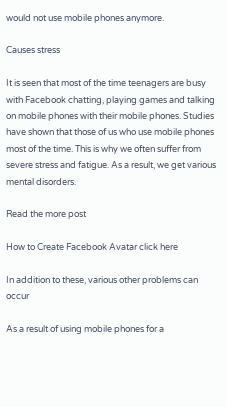would not use mobile phones anymore.

Causes stress

It is seen that most of the time teenagers are busy with Facebook chatting, playing games and talking on mobile phones with their mobile phones. Studies have shown that those of us who use mobile phones most of the time. This is why we often suffer from severe stress and fatigue. As a result, we get various mental disorders.

Read the more post

How to Create Facebook Avatar click here

In addition to these, various other problems can occur

As a result of using mobile phones for a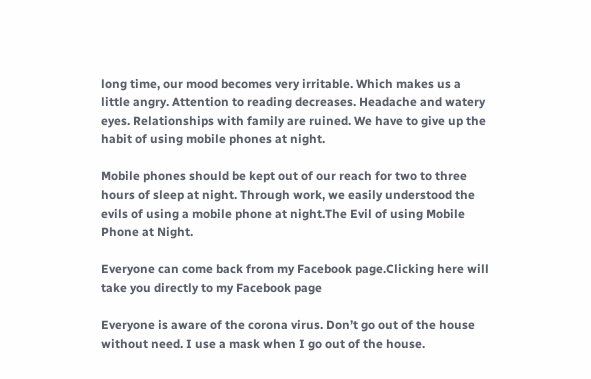long time, our mood becomes very irritable. Which makes us a little angry. Attention to reading decreases. Headache and watery eyes. Relationships with family are ruined. We have to give up the habit of using mobile phones at night.

Mobile phones should be kept out of our reach for two to three hours of sleep at night. Through work, we easily understood the evils of using a mobile phone at night.The Evil of using Mobile Phone at Night.

Everyone can come back from my Facebook page.Clicking here will take you directly to my Facebook page

Everyone is aware of the corona virus. Don’t go out of the house without need. I use a mask when I go out of the house.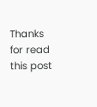Thanks for read this post